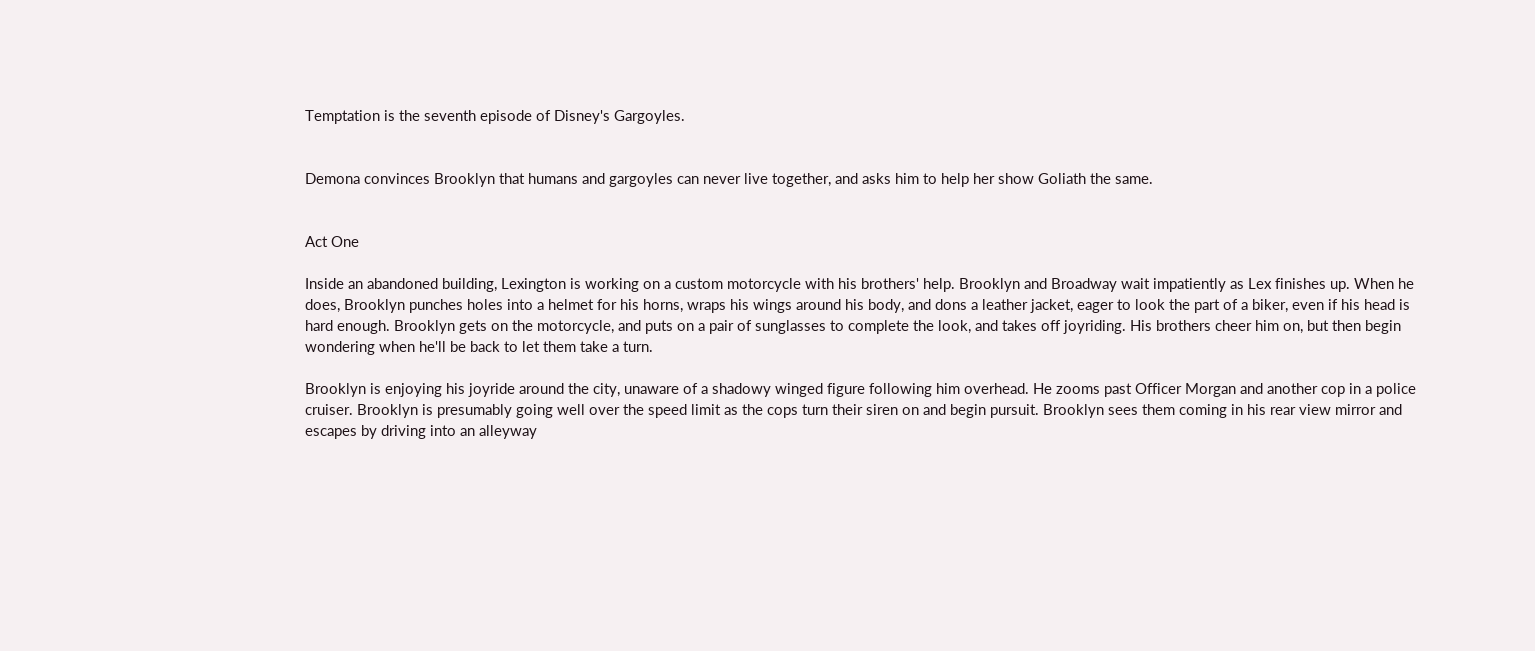Temptation is the seventh episode of Disney's Gargoyles.


Demona convinces Brooklyn that humans and gargoyles can never live together, and asks him to help her show Goliath the same.


Act One

Inside an abandoned building, Lexington is working on a custom motorcycle with his brothers' help. Brooklyn and Broadway wait impatiently as Lex finishes up. When he does, Brooklyn punches holes into a helmet for his horns, wraps his wings around his body, and dons a leather jacket, eager to look the part of a biker, even if his head is hard enough. Brooklyn gets on the motorcycle, and puts on a pair of sunglasses to complete the look, and takes off joyriding. His brothers cheer him on, but then begin wondering when he'll be back to let them take a turn.

Brooklyn is enjoying his joyride around the city, unaware of a shadowy winged figure following him overhead. He zooms past Officer Morgan and another cop in a police cruiser. Brooklyn is presumably going well over the speed limit as the cops turn their siren on and begin pursuit. Brooklyn sees them coming in his rear view mirror and escapes by driving into an alleyway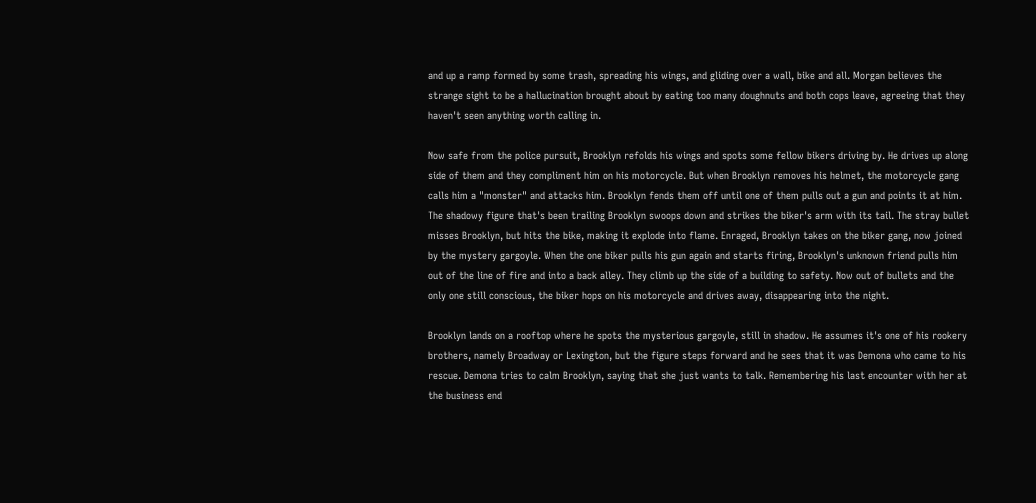and up a ramp formed by some trash, spreading his wings, and gliding over a wall, bike and all. Morgan believes the strange sight to be a hallucination brought about by eating too many doughnuts and both cops leave, agreeing that they haven't seen anything worth calling in.

Now safe from the police pursuit, Brooklyn refolds his wings and spots some fellow bikers driving by. He drives up along side of them and they compliment him on his motorcycle. But when Brooklyn removes his helmet, the motorcycle gang calls him a "monster" and attacks him. Brooklyn fends them off until one of them pulls out a gun and points it at him. The shadowy figure that's been trailing Brooklyn swoops down and strikes the biker's arm with its tail. The stray bullet misses Brooklyn, but hits the bike, making it explode into flame. Enraged, Brooklyn takes on the biker gang, now joined by the mystery gargoyle. When the one biker pulls his gun again and starts firing, Brooklyn's unknown friend pulls him out of the line of fire and into a back alley. They climb up the side of a building to safety. Now out of bullets and the only one still conscious, the biker hops on his motorcycle and drives away, disappearing into the night.

Brooklyn lands on a rooftop where he spots the mysterious gargoyle, still in shadow. He assumes it's one of his rookery brothers, namely Broadway or Lexington, but the figure steps forward and he sees that it was Demona who came to his rescue. Demona tries to calm Brooklyn, saying that she just wants to talk. Remembering his last encounter with her at the business end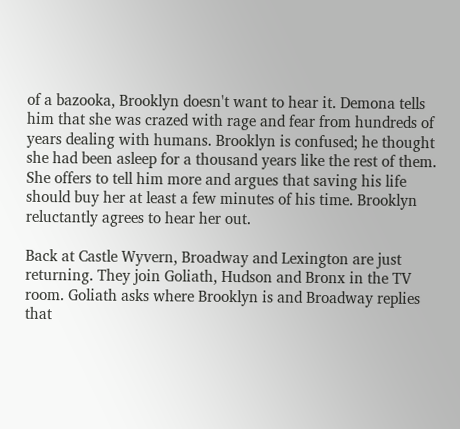of a bazooka, Brooklyn doesn't want to hear it. Demona tells him that she was crazed with rage and fear from hundreds of years dealing with humans. Brooklyn is confused; he thought she had been asleep for a thousand years like the rest of them. She offers to tell him more and argues that saving his life should buy her at least a few minutes of his time. Brooklyn reluctantly agrees to hear her out.

Back at Castle Wyvern, Broadway and Lexington are just returning. They join Goliath, Hudson and Bronx in the TV room. Goliath asks where Brooklyn is and Broadway replies that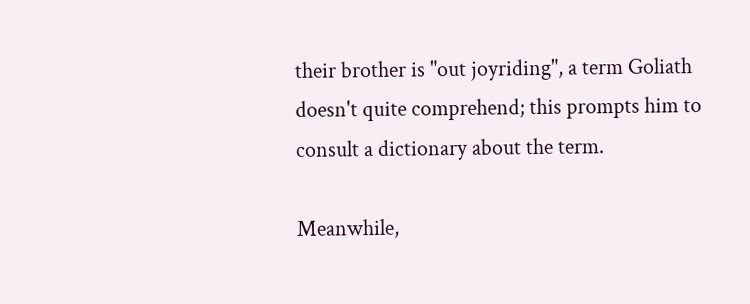their brother is "out joyriding", a term Goliath doesn't quite comprehend; this prompts him to consult a dictionary about the term.

Meanwhile,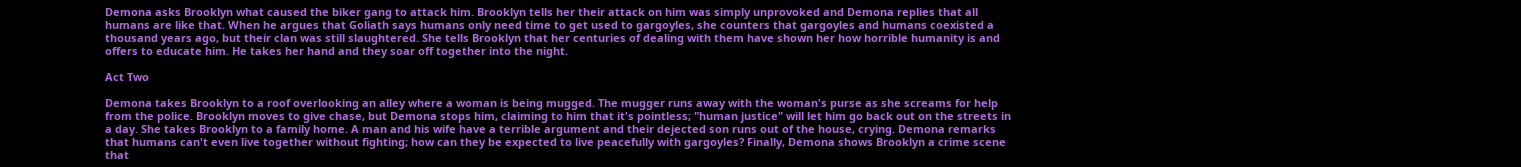Demona asks Brooklyn what caused the biker gang to attack him. Brooklyn tells her their attack on him was simply unprovoked and Demona replies that all humans are like that. When he argues that Goliath says humans only need time to get used to gargoyles, she counters that gargoyles and humans coexisted a thousand years ago, but their clan was still slaughtered. She tells Brooklyn that her centuries of dealing with them have shown her how horrible humanity is and offers to educate him. He takes her hand and they soar off together into the night.

Act Two

Demona takes Brooklyn to a roof overlooking an alley where a woman is being mugged. The mugger runs away with the woman's purse as she screams for help from the police. Brooklyn moves to give chase, but Demona stops him, claiming to him that it's pointless; "human justice" will let him go back out on the streets in a day. She takes Brooklyn to a family home. A man and his wife have a terrible argument and their dejected son runs out of the house, crying. Demona remarks that humans can't even live together without fighting; how can they be expected to live peacefully with gargoyles? Finally, Demona shows Brooklyn a crime scene that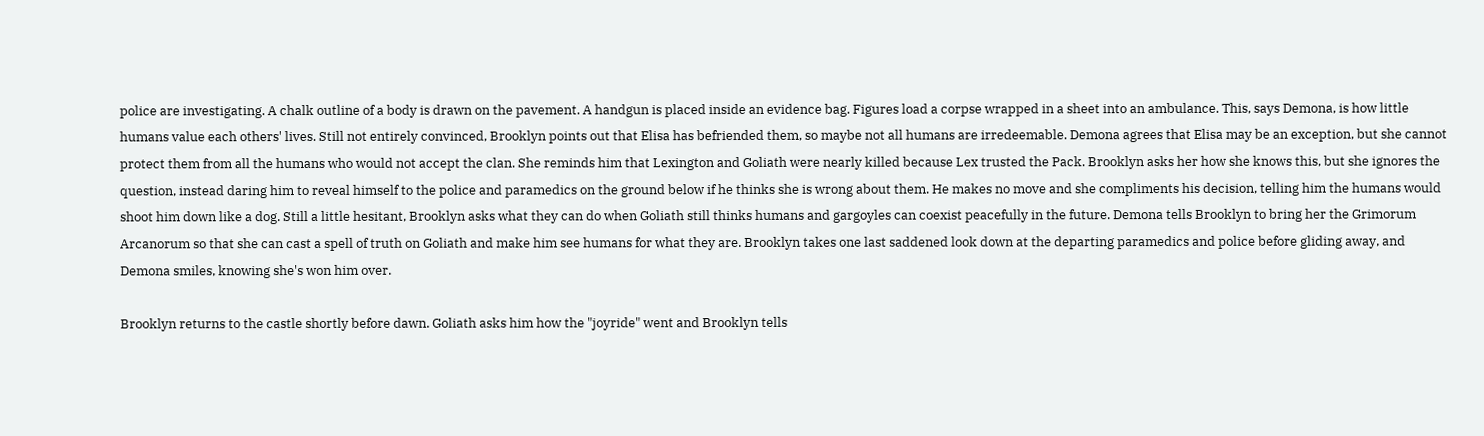police are investigating. A chalk outline of a body is drawn on the pavement. A handgun is placed inside an evidence bag. Figures load a corpse wrapped in a sheet into an ambulance. This, says Demona, is how little humans value each others' lives. Still not entirely convinced, Brooklyn points out that Elisa has befriended them, so maybe not all humans are irredeemable. Demona agrees that Elisa may be an exception, but she cannot protect them from all the humans who would not accept the clan. She reminds him that Lexington and Goliath were nearly killed because Lex trusted the Pack. Brooklyn asks her how she knows this, but she ignores the question, instead daring him to reveal himself to the police and paramedics on the ground below if he thinks she is wrong about them. He makes no move and she compliments his decision, telling him the humans would shoot him down like a dog. Still a little hesitant, Brooklyn asks what they can do when Goliath still thinks humans and gargoyles can coexist peacefully in the future. Demona tells Brooklyn to bring her the Grimorum Arcanorum so that she can cast a spell of truth on Goliath and make him see humans for what they are. Brooklyn takes one last saddened look down at the departing paramedics and police before gliding away, and Demona smiles, knowing she's won him over.

Brooklyn returns to the castle shortly before dawn. Goliath asks him how the "joyride" went and Brooklyn tells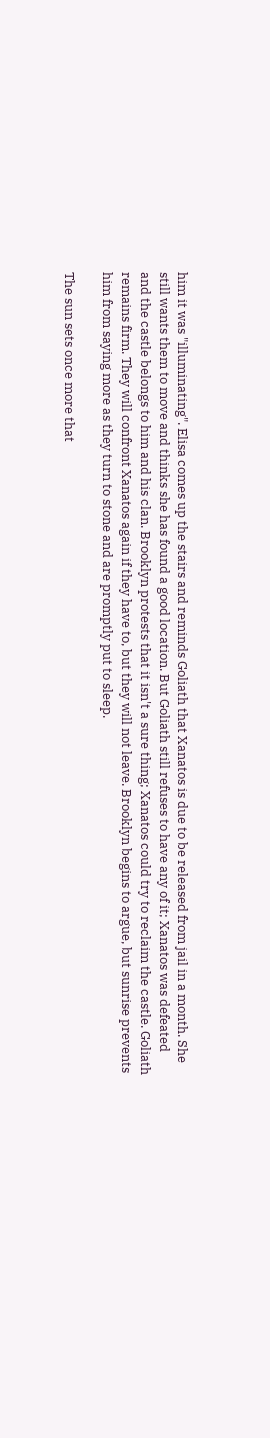him it was "illuminating". Elisa comes up the stairs and reminds Goliath that Xanatos is due to be released from jail in a month. She still wants them to move and thinks she has found a good location. But Goliath still refuses to have any of it; Xanatos was defeated and the castle belongs to him and his clan. Brooklyn protests that it isn't a sure thing; Xanatos could try to reclaim the castle. Goliath remains firm. They will confront Xanatos again if they have to, but they will not leave. Brooklyn begins to argue, but sunrise prevents him from saying more as they turn to stone and are promptly put to sleep.

The sun sets once more that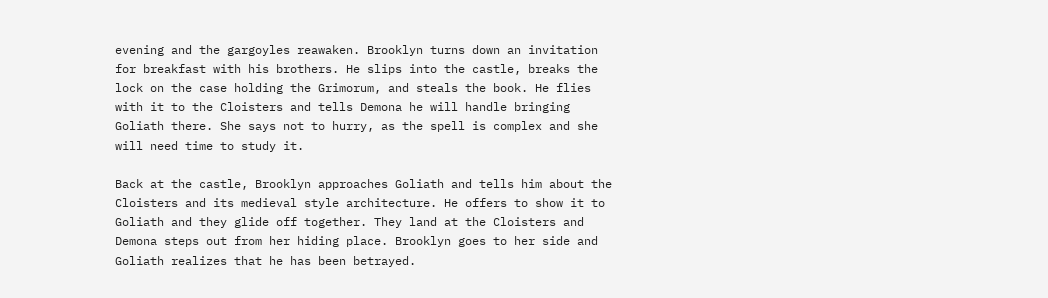evening and the gargoyles reawaken. Brooklyn turns down an invitation for breakfast with his brothers. He slips into the castle, breaks the lock on the case holding the Grimorum, and steals the book. He flies with it to the Cloisters and tells Demona he will handle bringing Goliath there. She says not to hurry, as the spell is complex and she will need time to study it.

Back at the castle, Brooklyn approaches Goliath and tells him about the Cloisters and its medieval style architecture. He offers to show it to Goliath and they glide off together. They land at the Cloisters and Demona steps out from her hiding place. Brooklyn goes to her side and Goliath realizes that he has been betrayed.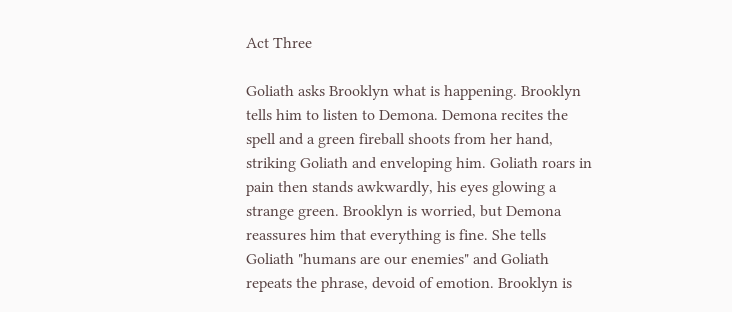Act Three

Goliath asks Brooklyn what is happening. Brooklyn tells him to listen to Demona. Demona recites the spell and a green fireball shoots from her hand, striking Goliath and enveloping him. Goliath roars in pain then stands awkwardly, his eyes glowing a strange green. Brooklyn is worried, but Demona reassures him that everything is fine. She tells Goliath "humans are our enemies" and Goliath repeats the phrase, devoid of emotion. Brooklyn is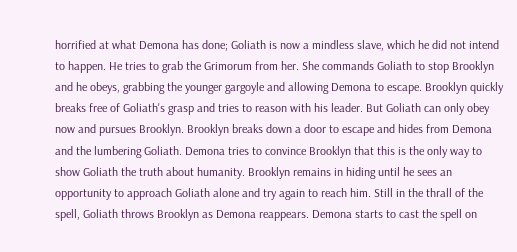horrified at what Demona has done; Goliath is now a mindless slave, which he did not intend to happen. He tries to grab the Grimorum from her. She commands Goliath to stop Brooklyn and he obeys, grabbing the younger gargoyle and allowing Demona to escape. Brooklyn quickly breaks free of Goliath's grasp and tries to reason with his leader. But Goliath can only obey now and pursues Brooklyn. Brooklyn breaks down a door to escape and hides from Demona and the lumbering Goliath. Demona tries to convince Brooklyn that this is the only way to show Goliath the truth about humanity. Brooklyn remains in hiding until he sees an opportunity to approach Goliath alone and try again to reach him. Still in the thrall of the spell, Goliath throws Brooklyn as Demona reappears. Demona starts to cast the spell on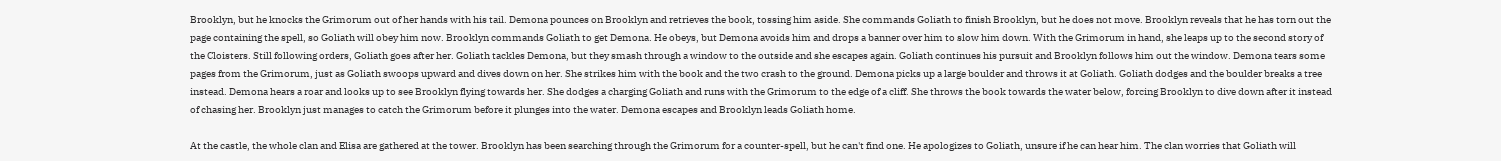Brooklyn, but he knocks the Grimorum out of her hands with his tail. Demona pounces on Brooklyn and retrieves the book, tossing him aside. She commands Goliath to finish Brooklyn, but he does not move. Brooklyn reveals that he has torn out the page containing the spell, so Goliath will obey him now. Brooklyn commands Goliath to get Demona. He obeys, but Demona avoids him and drops a banner over him to slow him down. With the Grimorum in hand, she leaps up to the second story of the Cloisters. Still following orders, Goliath goes after her. Goliath tackles Demona, but they smash through a window to the outside and she escapes again. Goliath continues his pursuit and Brooklyn follows him out the window. Demona tears some pages from the Grimorum, just as Goliath swoops upward and dives down on her. She strikes him with the book and the two crash to the ground. Demona picks up a large boulder and throws it at Goliath. Goliath dodges and the boulder breaks a tree instead. Demona hears a roar and looks up to see Brooklyn flying towards her. She dodges a charging Goliath and runs with the Grimorum to the edge of a cliff. She throws the book towards the water below, forcing Brooklyn to dive down after it instead of chasing her. Brooklyn just manages to catch the Grimorum before it plunges into the water. Demona escapes and Brooklyn leads Goliath home.

At the castle, the whole clan and Elisa are gathered at the tower. Brooklyn has been searching through the Grimorum for a counter-spell, but he can't find one. He apologizes to Goliath, unsure if he can hear him. The clan worries that Goliath will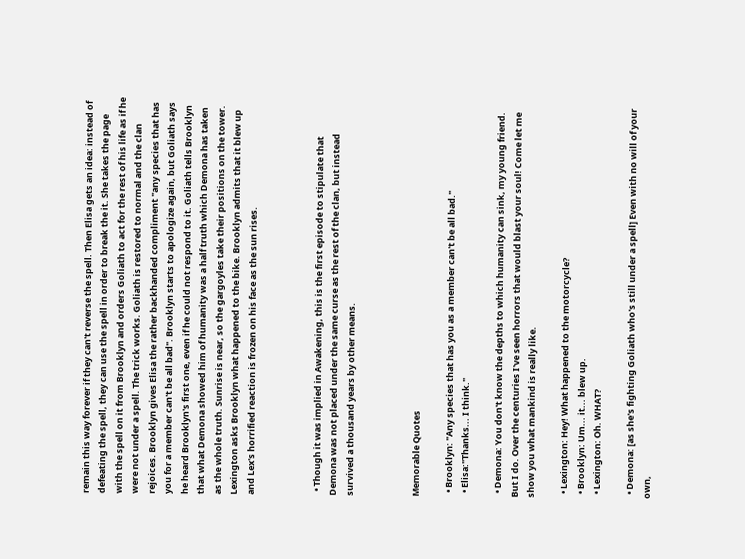remain this way forever if they can't reverse the spell. Then Elisa gets an idea: instead of defeating the spell, they can use the spell in order to break the it. She takes the page with the spell on it from Brooklyn and orders Goliath to act for the rest of his life as if he were not under a spell. The trick works. Goliath is restored to normal and the clan rejoices. Brooklyn gives Elisa the rather backhanded compliment "any species that has you for a member can't be all bad". Brooklyn starts to apologize again, but Goliath says he heard Brooklyn's first one, even if he could not respond to it. Goliath tells Brooklyn that what Demona showed him of humanity was a half truth which Demona has taken as the whole truth. Sunrise is near, so the gargoyles take their positions on the tower. Lexington asks Brooklyn what happened to the bike. Brooklyn admits that it blew up and Lex's horrified reaction is frozen on his face as the sun rises.



  • Though it was implied in Awakening, this is the first episode to stipulate that Demona was not placed under the same curse as the rest of the clan, but instead survived a thousand years by other means.



Memorable Quotes

  • Brooklyn: "Any species that has you as a member can't be all bad."
  • Elisa:"Thanks... I think."

  • Demona: You don't know the depths to which humanity can sink, my young friend. But I do. Over the centuries I've seen horrors that would blast your soul! Come let me show you what mankind is really like.

  • Lexington: Hey! What happened to the motorcycle?
  • Brooklyn: Um... it... blew up.
  • Lexington: Oh. WHAT?

  • Demona: [as she's fighting Goliath who's still under a spell] Even with no will of your own,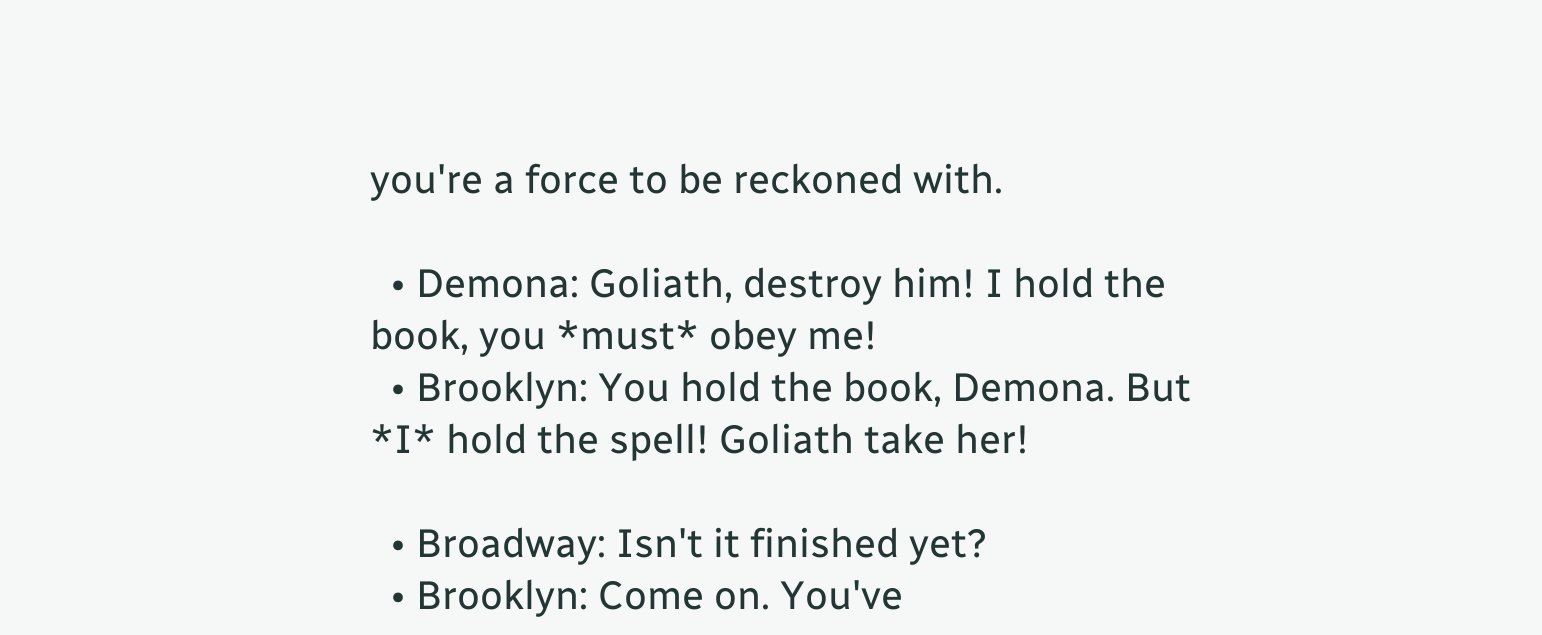you're a force to be reckoned with.

  • Demona: Goliath, destroy him! I hold the book, you *must* obey me!
  • Brooklyn: You hold the book, Demona. But *I* hold the spell! Goliath take her!

  • Broadway: Isn't it finished yet?
  • Brooklyn: Come on. You've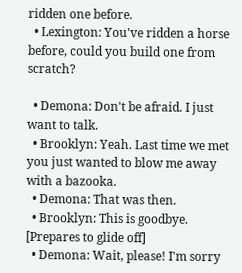ridden one before.
  • Lexington: You've ridden a horse before, could you build one from scratch?

  • Demona: Don't be afraid. I just want to talk.
  • Brooklyn: Yeah. Last time we met you just wanted to blow me away with a bazooka.
  • Demona: That was then.
  • Brooklyn: This is goodbye. [Prepares to glide off]
  • Demona: Wait, please! I'm sorry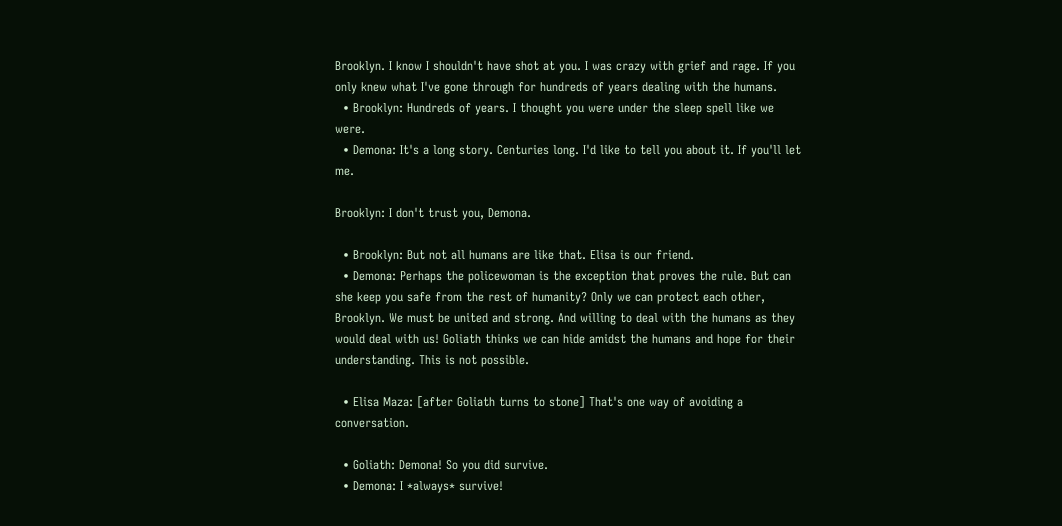Brooklyn. I know I shouldn't have shot at you. I was crazy with grief and rage. If you only knew what I've gone through for hundreds of years dealing with the humans.
  • Brooklyn: Hundreds of years. I thought you were under the sleep spell like we were.
  • Demona: It's a long story. Centuries long. I'd like to tell you about it. If you'll let me.

Brooklyn: I don't trust you, Demona.

  • Brooklyn: But not all humans are like that. Elisa is our friend.
  • Demona: Perhaps the policewoman is the exception that proves the rule. But can she keep you safe from the rest of humanity? Only we can protect each other, Brooklyn. We must be united and strong. And willing to deal with the humans as they would deal with us! Goliath thinks we can hide amidst the humans and hope for their understanding. This is not possible.

  • Elisa Maza: [after Goliath turns to stone] That's one way of avoiding a conversation.

  • Goliath: Demona! So you did survive.
  • Demona: I *always* survive!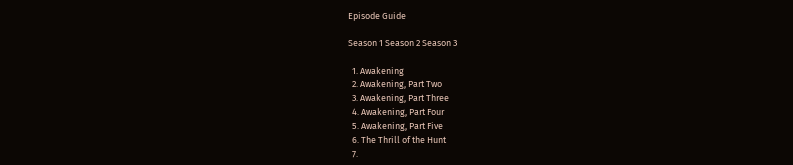Episode Guide

Season 1 Season 2 Season 3

  1. Awakening
  2. Awakening, Part Two
  3. Awakening, Part Three
  4. Awakening, Part Four
  5. Awakening, Part Five
  6. The Thrill of the Hunt
  7.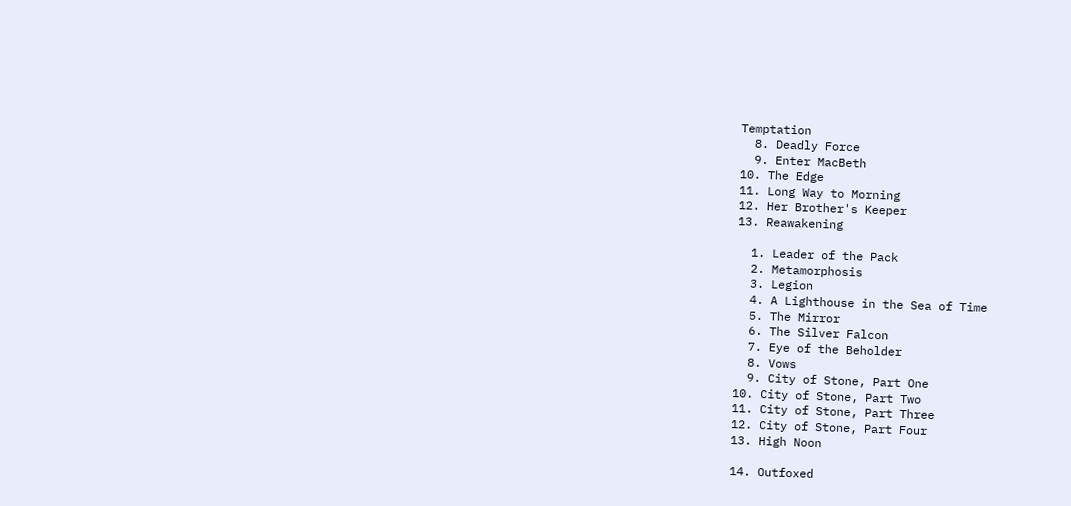Temptation
  8. Deadly Force
  9. Enter MacBeth
10. The Edge
11. Long Way to Morning
12. Her Brother's Keeper
13. Reawakening

  1. Leader of the Pack
  2. Metamorphosis
  3. Legion
  4. A Lighthouse in the Sea of Time
  5. The Mirror
  6. The Silver Falcon
  7. Eye of the Beholder
  8. Vows
  9. City of Stone, Part One
10. City of Stone, Part Two
11. City of Stone, Part Three
12. City of Stone, Part Four
13. High Noon

14. Outfoxed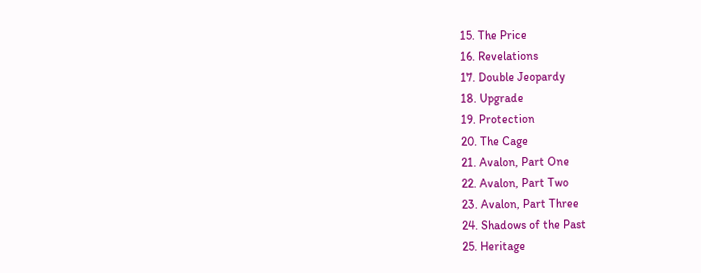15. The Price
16. Revelations
17. Double Jeopardy
18. Upgrade
19. Protection
20. The Cage
21. Avalon, Part One
22. Avalon, Part Two
23. Avalon, Part Three
24. Shadows of the Past
25. Heritage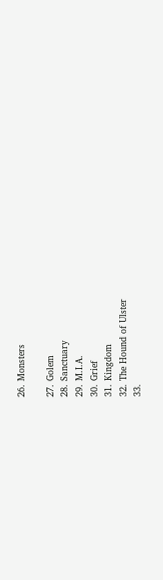26. Monsters

27. Golem
28. Sanctuary
29. M.I.A.
30. Grief
31. Kingdom
32. The Hound of Ulster
33.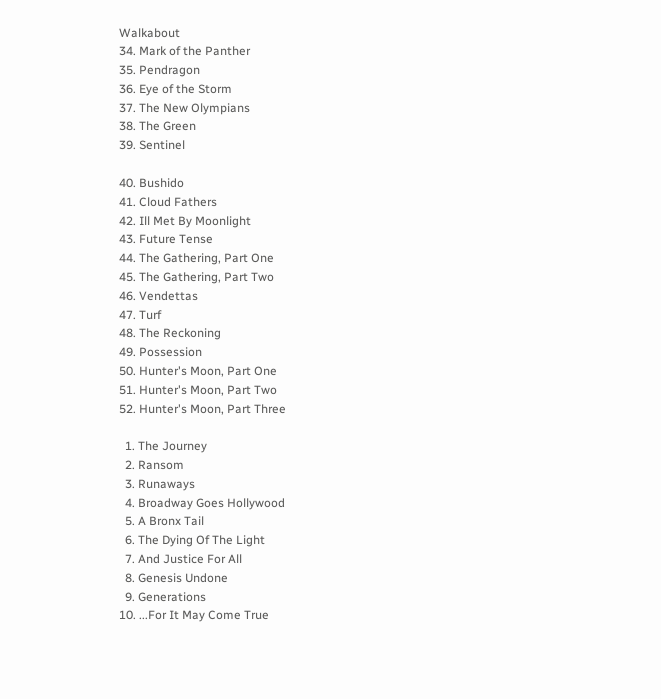Walkabout
34. Mark of the Panther
35. Pendragon
36. Eye of the Storm
37. The New Olympians
38. The Green
39. Sentinel

40. Bushido
41. Cloud Fathers
42. Ill Met By Moonlight
43. Future Tense
44. The Gathering, Part One
45. The Gathering, Part Two
46. Vendettas
47. Turf
48. The Reckoning
49. Possession
50. Hunter's Moon, Part One
51. Hunter's Moon, Part Two
52. Hunter's Moon, Part Three

  1. The Journey
  2. Ransom
  3. Runaways
  4. Broadway Goes Hollywood
  5. A Bronx Tail
  6. The Dying Of The Light
  7. And Justice For All
  8. Genesis Undone
  9. Generations
10. ...For It May Come True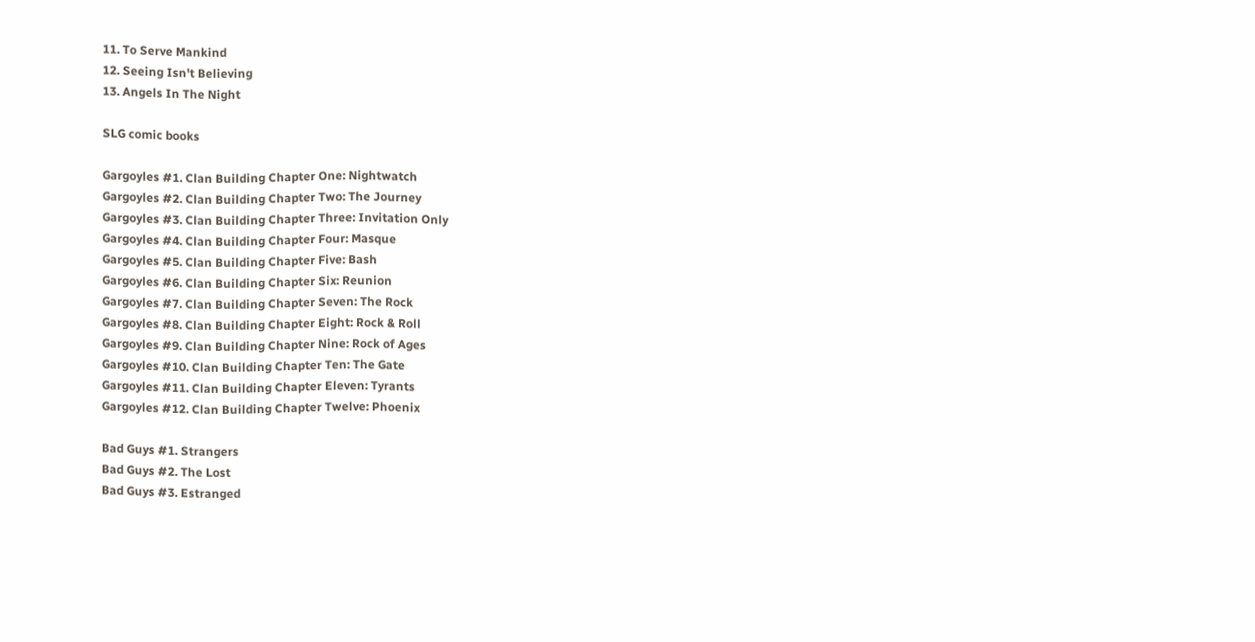11. To Serve Mankind
12. Seeing Isn't Believing
13. Angels In The Night

SLG comic books

Gargoyles #1. Clan Building Chapter One: Nightwatch
Gargoyles #2. Clan Building Chapter Two: The Journey
Gargoyles #3. Clan Building Chapter Three: Invitation Only
Gargoyles #4. Clan Building Chapter Four: Masque
Gargoyles #5. Clan Building Chapter Five: Bash
Gargoyles #6. Clan Building Chapter Six: Reunion
Gargoyles #7. Clan Building Chapter Seven: The Rock
Gargoyles #8. Clan Building Chapter Eight: Rock & Roll
Gargoyles #9. Clan Building Chapter Nine: Rock of Ages
Gargoyles #10. Clan Building Chapter Ten: The Gate
Gargoyles #11. Clan Building Chapter Eleven: Tyrants
Gargoyles #12. Clan Building Chapter Twelve: Phoenix

Bad Guys #1. Strangers
Bad Guys #2. The Lost
Bad Guys #3. Estranged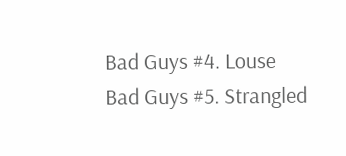Bad Guys #4. Louse
Bad Guys #5. Strangled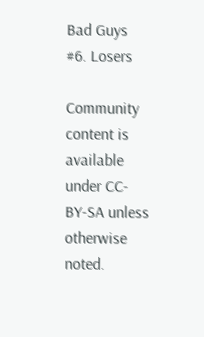Bad Guys #6. Losers

Community content is available under CC-BY-SA unless otherwise noted.